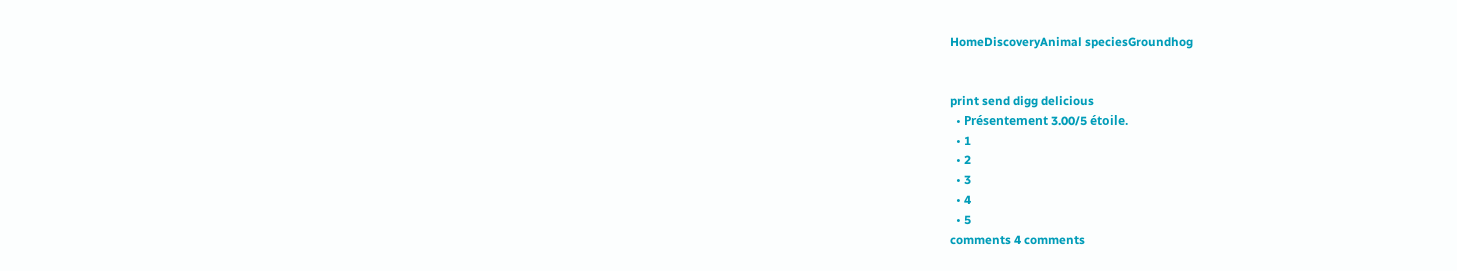HomeDiscoveryAnimal speciesGroundhog


print send digg delicious
  • Présentement 3.00/5 étoile.
  • 1
  • 2
  • 3
  • 4
  • 5
comments 4 comments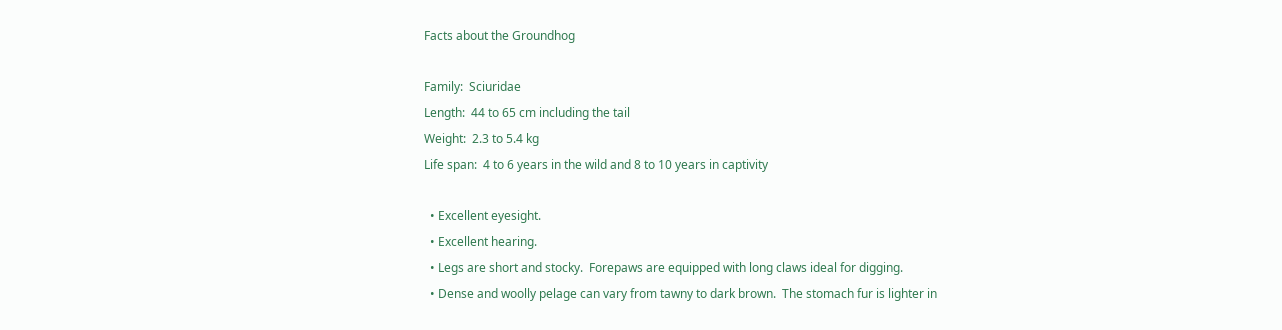Facts about the Groundhog

Family:  Sciuridae
Length:  44 to 65 cm including the tail
Weight:  2.3 to 5.4 kg
Life span:  4 to 6 years in the wild and 8 to 10 years in captivity

  • Excellent eyesight.
  • Excellent hearing.
  • Legs are short and stocky.  Forepaws are equipped with long claws ideal for digging.
  • Dense and woolly pelage can vary from tawny to dark brown.  The stomach fur is lighter in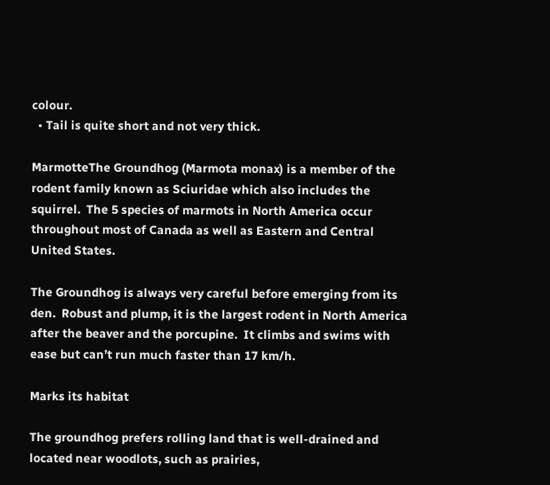colour.
  • Tail is quite short and not very thick.

MarmotteThe Groundhog (Marmota monax) is a member of the rodent family known as Sciuridae which also includes the squirrel.  The 5 species of marmots in North America occur throughout most of Canada as well as Eastern and Central United States.

The Groundhog is always very careful before emerging from its den.  Robust and plump, it is the largest rodent in North America after the beaver and the porcupine.  It climbs and swims with ease but can’t run much faster than 17 km/h.

Marks its habitat

The groundhog prefers rolling land that is well-drained and located near woodlots, such as prairies,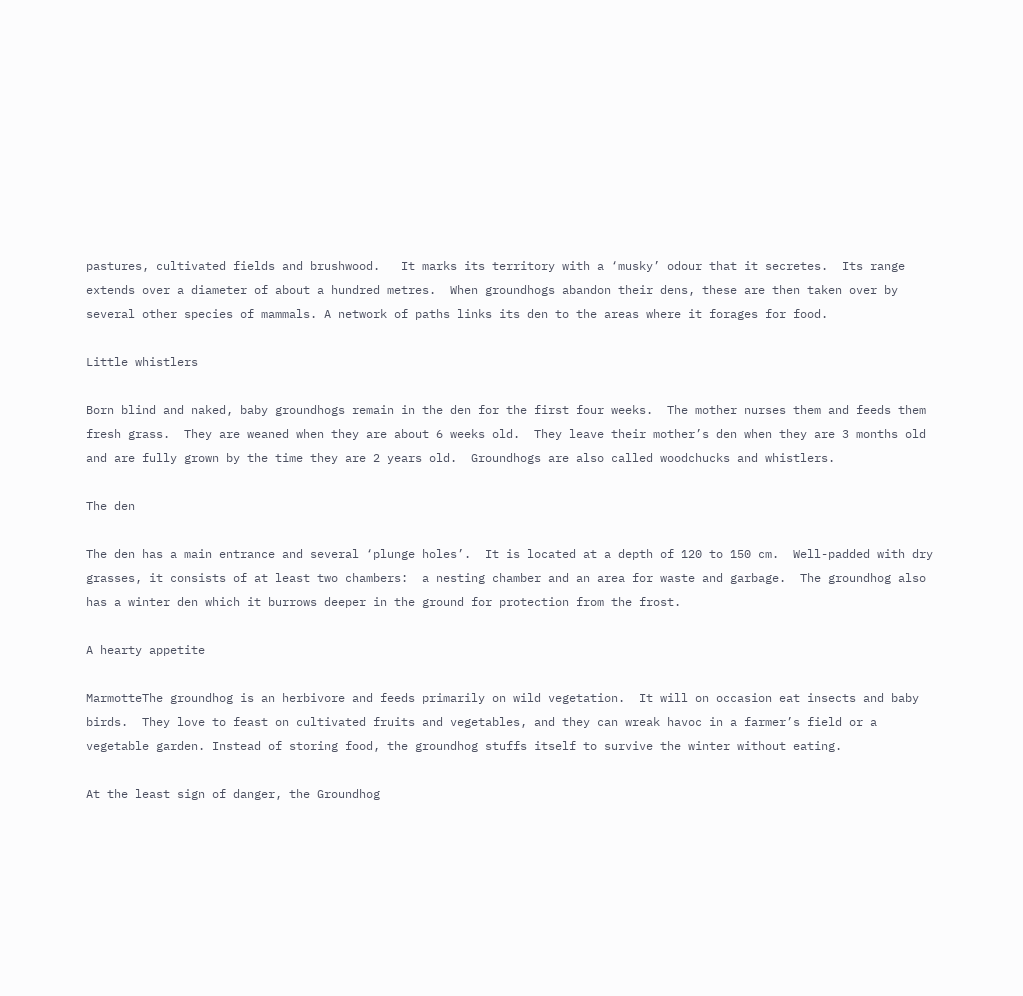pastures, cultivated fields and brushwood.   It marks its territory with a ‘musky’ odour that it secretes.  Its range extends over a diameter of about a hundred metres.  When groundhogs abandon their dens, these are then taken over by several other species of mammals. A network of paths links its den to the areas where it forages for food.

Little whistlers

Born blind and naked, baby groundhogs remain in the den for the first four weeks.  The mother nurses them and feeds them fresh grass.  They are weaned when they are about 6 weeks old.  They leave their mother’s den when they are 3 months old and are fully grown by the time they are 2 years old.  Groundhogs are also called woodchucks and whistlers.

The den

The den has a main entrance and several ‘plunge holes’.  It is located at a depth of 120 to 150 cm.  Well-padded with dry grasses, it consists of at least two chambers:  a nesting chamber and an area for waste and garbage.  The groundhog also has a winter den which it burrows deeper in the ground for protection from the frost.

A hearty appetite

MarmotteThe groundhog is an herbivore and feeds primarily on wild vegetation.  It will on occasion eat insects and baby birds.  They love to feast on cultivated fruits and vegetables, and they can wreak havoc in a farmer’s field or a vegetable garden. Instead of storing food, the groundhog stuffs itself to survive the winter without eating.

At the least sign of danger, the Groundhog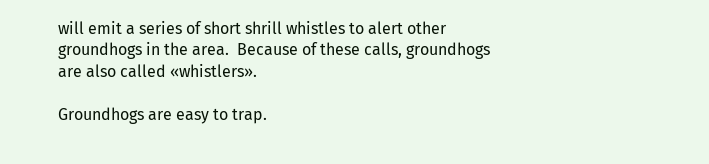will emit a series of short shrill whistles to alert other groundhogs in the area.  Because of these calls, groundhogs are also called «whistlers».

Groundhogs are easy to trap.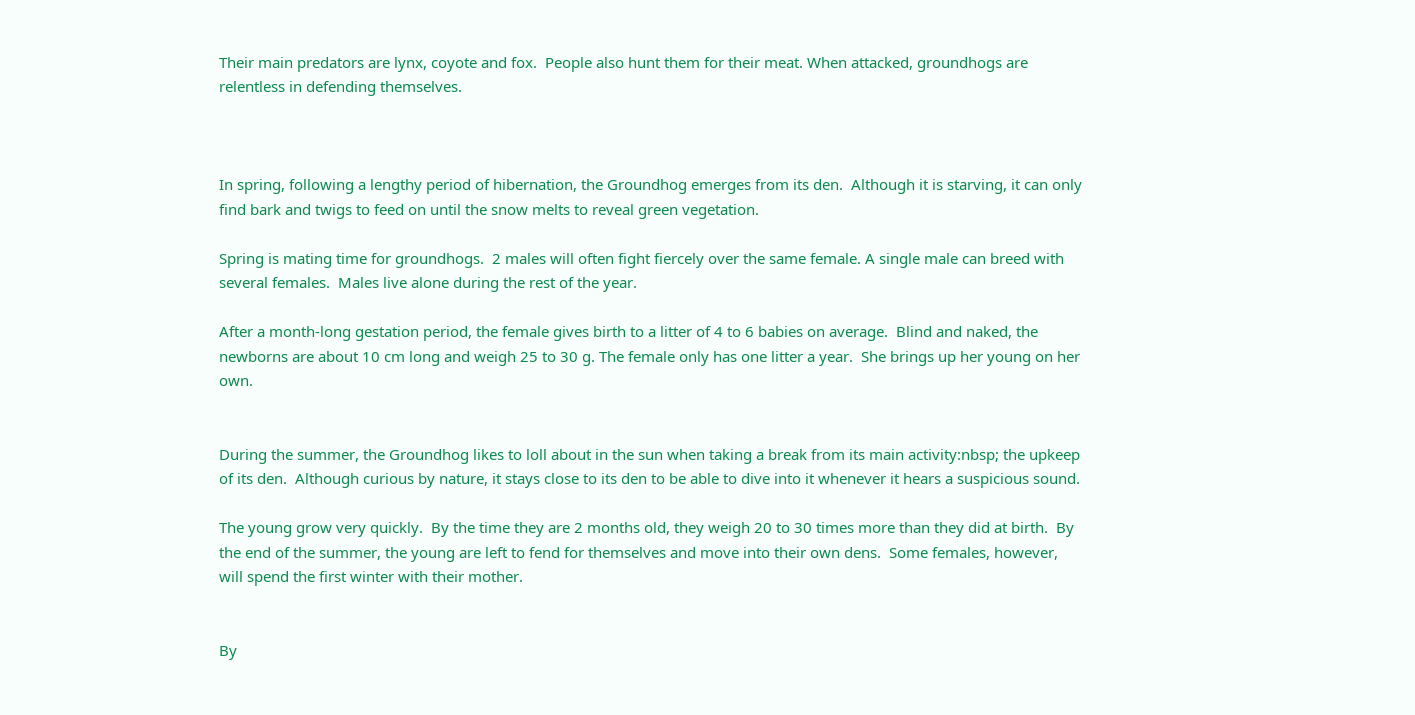Their main predators are lynx, coyote and fox.  People also hunt them for their meat. When attacked, groundhogs are relentless in defending themselves.



In spring, following a lengthy period of hibernation, the Groundhog emerges from its den.  Although it is starving, it can only find bark and twigs to feed on until the snow melts to reveal green vegetation.

Spring is mating time for groundhogs.  2 males will often fight fiercely over the same female. A single male can breed with several females.  Males live alone during the rest of the year.

After a month-long gestation period, the female gives birth to a litter of 4 to 6 babies on average.  Blind and naked, the newborns are about 10 cm long and weigh 25 to 30 g. The female only has one litter a year.  She brings up her young on her own.


During the summer, the Groundhog likes to loll about in the sun when taking a break from its main activity:nbsp; the upkeep of its den.  Although curious by nature, it stays close to its den to be able to dive into it whenever it hears a suspicious sound.

The young grow very quickly.  By the time they are 2 months old, they weigh 20 to 30 times more than they did at birth.  By the end of the summer, the young are left to fend for themselves and move into their own dens.  Some females, however, will spend the first winter with their mother.


By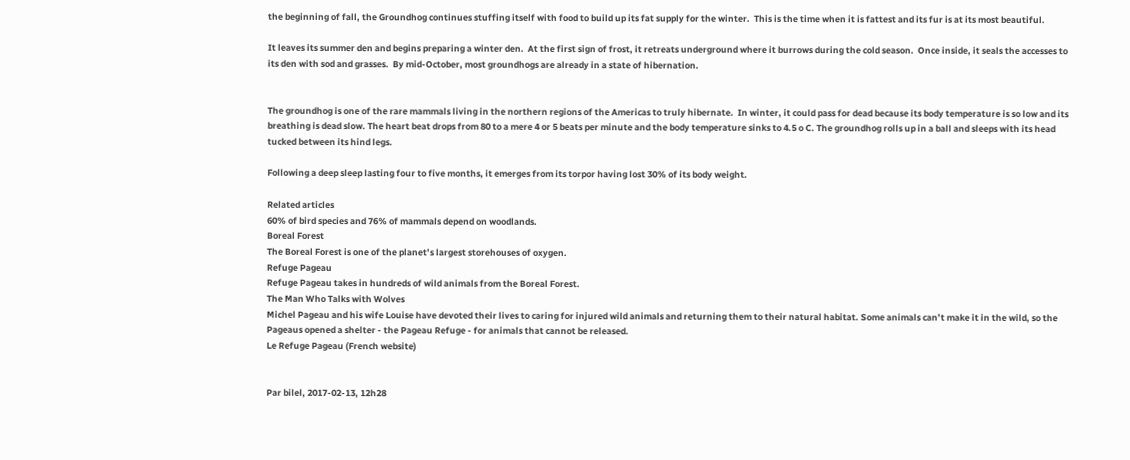the beginning of fall, the Groundhog continues stuffing itself with food to build up its fat supply for the winter.  This is the time when it is fattest and its fur is at its most beautiful.

It leaves its summer den and begins preparing a winter den.  At the first sign of frost, it retreats underground where it burrows during the cold season.  Once inside, it seals the accesses to its den with sod and grasses.  By mid-October, most groundhogs are already in a state of hibernation.


The groundhog is one of the rare mammals living in the northern regions of the Americas to truly hibernate.  In winter, it could pass for dead because its body temperature is so low and its breathing is dead slow. The heart beat drops from 80 to a mere 4 or 5 beats per minute and the body temperature sinks to 4.5 o C. The groundhog rolls up in a ball and sleeps with its head tucked between its hind legs.

Following a deep sleep lasting four to five months, it emerges from its torpor having lost 30% of its body weight.

Related articles
60% of bird species and 76% of mammals depend on woodlands.
Boreal Forest
The Boreal Forest is one of the planet’s largest storehouses of oxygen.
Refuge Pageau
Refuge Pageau takes in hundreds of wild animals from the Boreal Forest.
The Man Who Talks with Wolves
Michel Pageau and his wife Louise have devoted their lives to caring for injured wild animals and returning them to their natural habitat. Some animals can’t make it in the wild, so the Pageaus opened a shelter - the Pageau Refuge - for animals that cannot be released.
Le Refuge Pageau (French website)


Par bilel, 2017-02-13, 12h28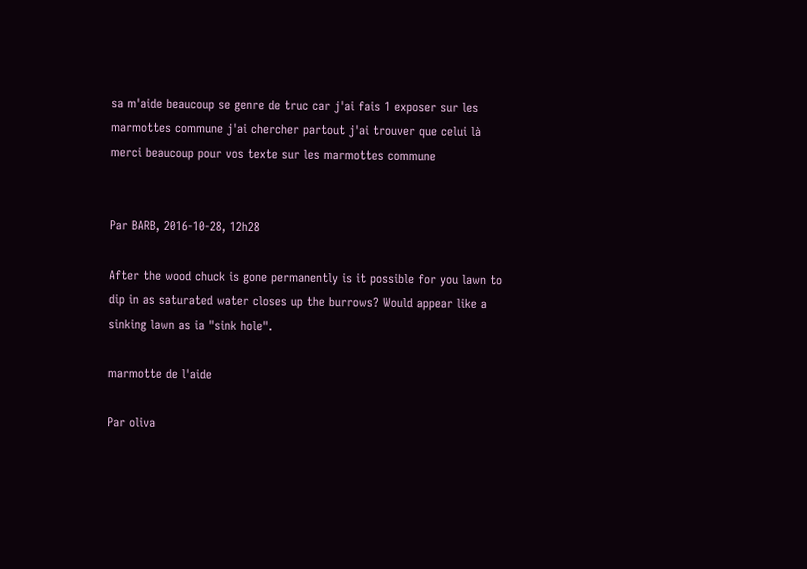sa m'aide beaucoup se genre de truc car j'ai fais 1 exposer sur les marmottes commune j'ai chercher partout j'ai trouver que celui là merci beaucoup pour vos texte sur les marmottes commune


Par BARB, 2016-10-28, 12h28

After the wood chuck is gone permanently is it possible for you lawn to dip in as saturated water closes up the burrows? Would appear like a sinking lawn as ia "sink hole".

marmotte de l'aide

Par oliva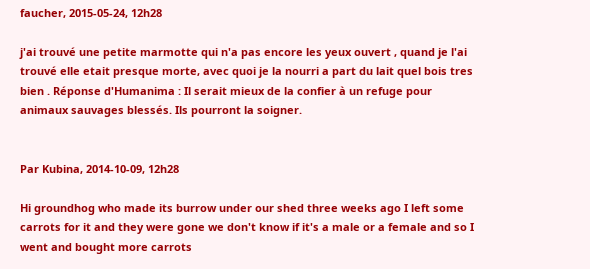faucher, 2015-05-24, 12h28

j'ai trouvé une petite marmotte qui n'a pas encore les yeux ouvert , quand je l'ai trouvé elle etait presque morte, avec quoi je la nourri a part du lait quel bois tres bien . Réponse d'Humanima : Il serait mieux de la confier à un refuge pour animaux sauvages blessés. Ils pourront la soigner.


Par Kubina, 2014-10-09, 12h28

Hi groundhog who made its burrow under our shed three weeks ago I left some carrots for it and they were gone we don't know if it's a male or a female and so I went and bought more carrots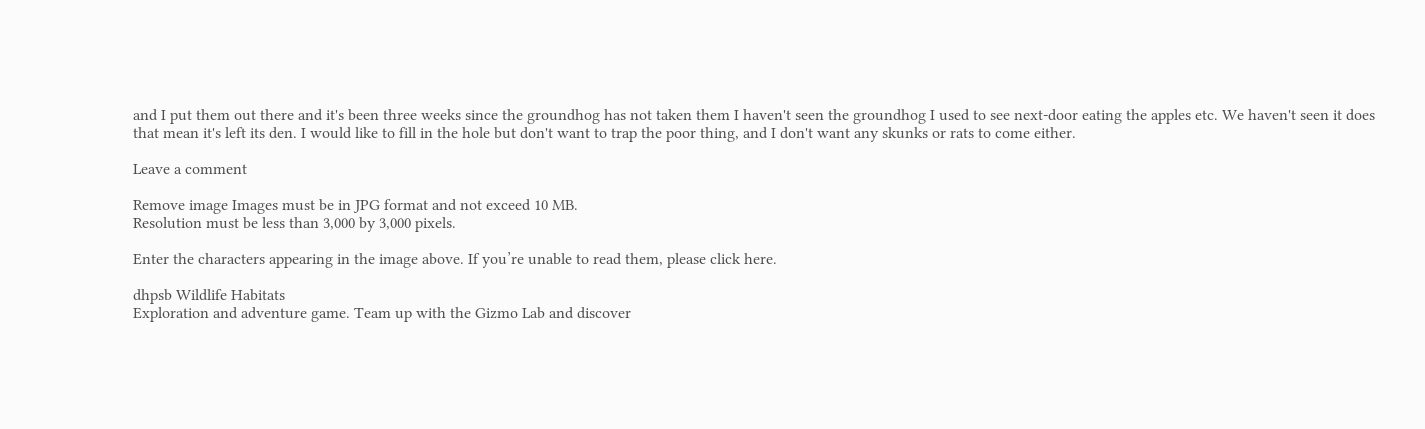and I put them out there and it's been three weeks since the groundhog has not taken them I haven't seen the groundhog I used to see next-door eating the apples etc. We haven't seen it does that mean it's left its den. I would like to fill in the hole but don't want to trap the poor thing, and I don't want any skunks or rats to come either.

Leave a comment

Remove image Images must be in JPG format and not exceed 10 MB.
Resolution must be less than 3,000 by 3,000 pixels.

Enter the characters appearing in the image above. If you’re unable to read them, please click here.

dhpsb Wildlife Habitats
Exploration and adventure game. Team up with the Gizmo Lab and discover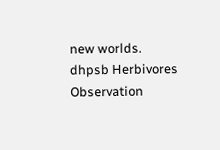new worlds.
dhpsb Herbivores
Observation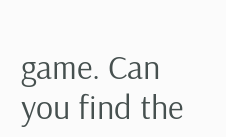game. Can you find the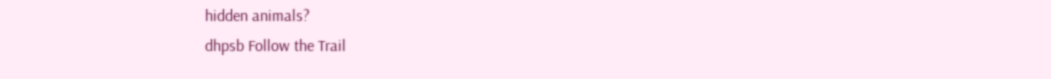hidden animals?
dhpsb Follow the Trail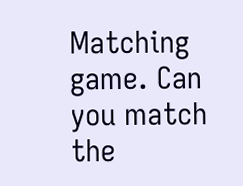Matching game. Can you match the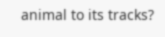animal to its tracks?